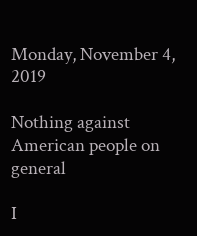Monday, November 4, 2019

Nothing against American people on general

I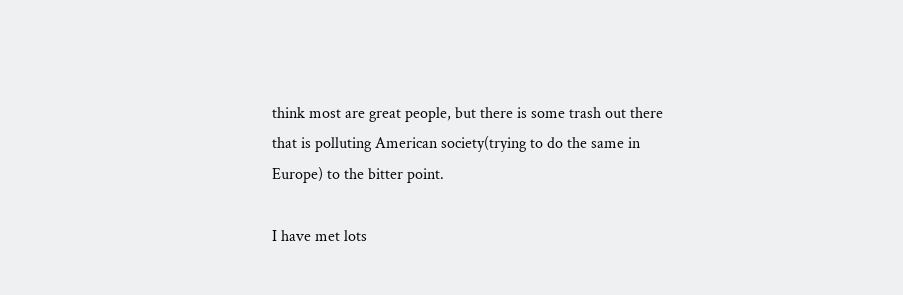think most are great people, but there is some trash out there that is polluting American society(trying to do the same in Europe) to the bitter point.

I have met lots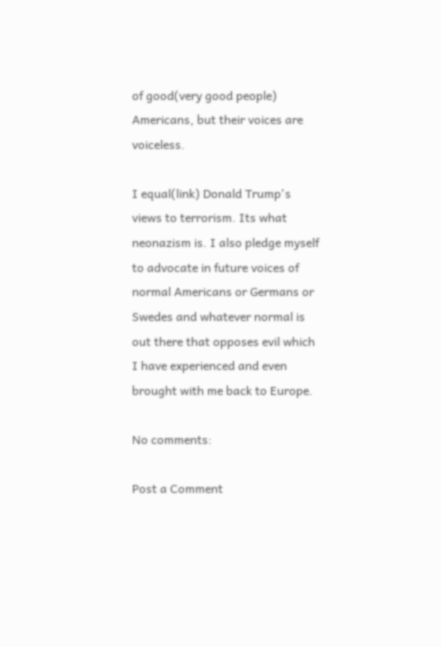of good(very good people) Americans, but their voices are voiceless.

I equal(link) Donald Trump's views to terrorism. Its what neonazism is. I also pledge myself to advocate in future voices of normal Americans or Germans or Swedes and whatever normal is out there that opposes evil which I have experienced and even brought with me back to Europe.

No comments:

Post a Comment